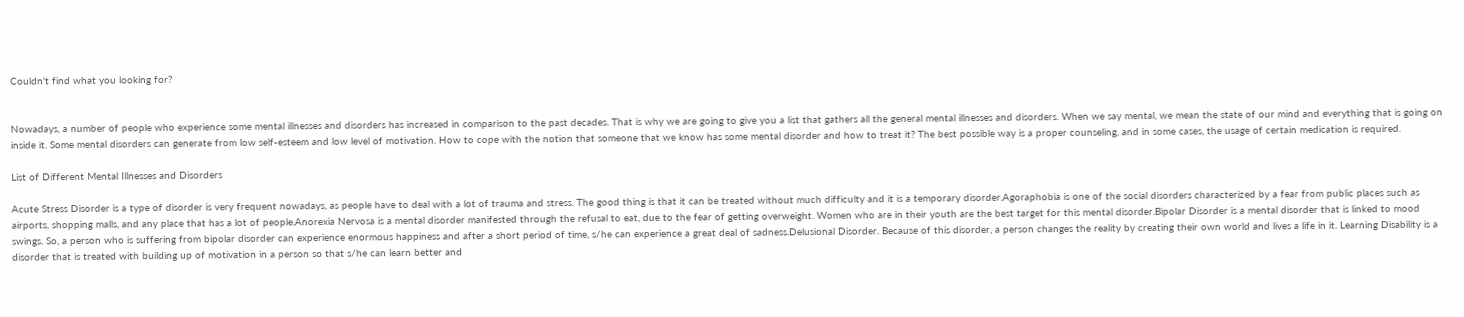Couldn't find what you looking for?


Nowadays, a number of people who experience some mental illnesses and disorders has increased in comparison to the past decades. That is why we are going to give you a list that gathers all the general mental illnesses and disorders. When we say mental, we mean the state of our mind and everything that is going on inside it. Some mental disorders can generate from low self-esteem and low level of motivation. How to cope with the notion that someone that we know has some mental disorder and how to treat it? The best possible way is a proper counseling, and in some cases, the usage of certain medication is required.

List of Different Mental Illnesses and Disorders

Acute Stress Disorder is a type of disorder is very frequent nowadays, as people have to deal with a lot of trauma and stress. The good thing is that it can be treated without much difficulty and it is a temporary disorder.Agoraphobia is one of the social disorders characterized by a fear from public places such as airports, shopping malls, and any place that has a lot of people.Anorexia Nervosa is a mental disorder manifested through the refusal to eat, due to the fear of getting overweight. Women who are in their youth are the best target for this mental disorder.Bipolar Disorder is a mental disorder that is linked to mood swings. So, a person who is suffering from bipolar disorder can experience enormous happiness and after a short period of time, s/he can experience a great deal of sadness.Delusional Disorder. Because of this disorder, a person changes the reality by creating their own world and lives a life in it. Learning Disability is a disorder that is treated with building up of motivation in a person so that s/he can learn better and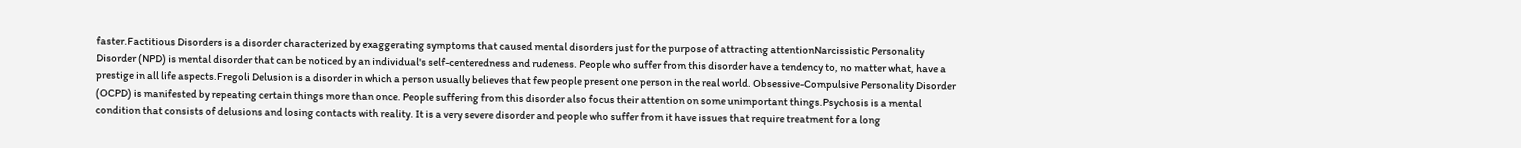faster.Factitious Disorders is a disorder characterized by exaggerating symptoms that caused mental disorders just for the purpose of attracting attentionNarcissistic Personality Disorder (NPD) is mental disorder that can be noticed by an individual's self-centeredness and rudeness. People who suffer from this disorder have a tendency to, no matter what, have a prestige in all life aspects.Fregoli Delusion is a disorder in which a person usually believes that few people present one person in the real world. Obsessive-Compulsive Personality Disorder (OCPD) is manifested by repeating certain things more than once. People suffering from this disorder also focus their attention on some unimportant things.Psychosis is a mental condition that consists of delusions and losing contacts with reality. It is a very severe disorder and people who suffer from it have issues that require treatment for a long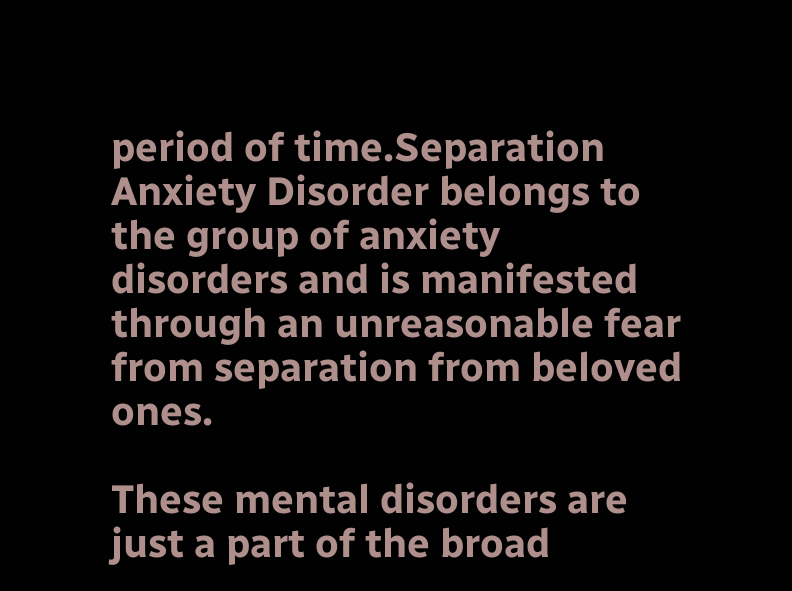period of time.Separation Anxiety Disorder belongs to the group of anxiety disorders and is manifested through an unreasonable fear from separation from beloved ones.

These mental disorders are just a part of the broad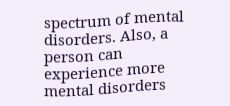spectrum of mental disorders. Also, a person can experience more mental disorders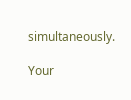simultaneously.

Your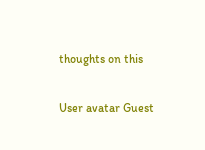thoughts on this

User avatar Guest